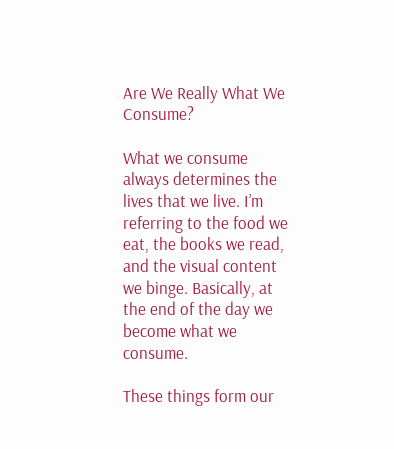Are We Really What We Consume?

What we consume always determines the lives that we live. I’m referring to the food we eat, the books we read, and the visual content we binge. Basically, at the end of the day we become what we consume.

These things form our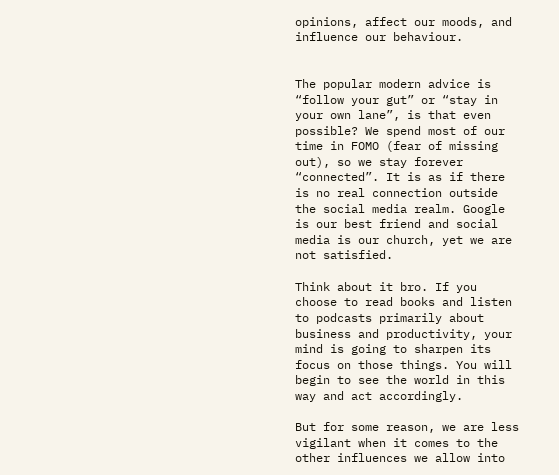opinions, affect our moods, and influence our behaviour.


The popular modern advice is “follow your gut” or “stay in your own lane”, is that even possible? We spend most of our time in FOMO (fear of missing out), so we stay forever “connected”. It is as if there is no real connection outside the social media realm. Google is our best friend and social media is our church, yet we are not satisfied.

Think about it bro. If you choose to read books and listen to podcasts primarily about business and productivity, your mind is going to sharpen its focus on those things. You will begin to see the world in this way and act accordingly.

But for some reason, we are less vigilant when it comes to the other influences we allow into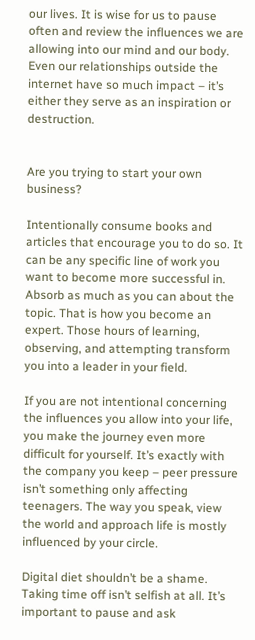our lives. It is wise for us to pause often and review the influences we are allowing into our mind and our body. Even our relationships outside the internet have so much impact – it’s either they serve as an inspiration or destruction.


Are you trying to start your own business?

Intentionally consume books and articles that encourage you to do so. It can be any specific line of work you want to become more successful in. Absorb as much as you can about the topic. That is how you become an expert. Those hours of learning, observing, and attempting transform you into a leader in your field.

If you are not intentional concerning the influences you allow into your life, you make the journey even more difficult for yourself. It’s exactly with the company you keep – peer pressure isn’t something only affecting teenagers. The way you speak, view the world and approach life is mostly influenced by your circle.

Digital diet shouldn’t be a shame. Taking time off isn’t selfish at all. It’s important to pause and ask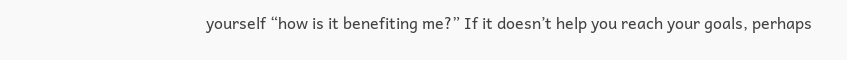yourself “how is it benefiting me?” If it doesn’t help you reach your goals, perhaps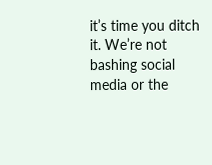it’s time you ditch it. We’re not bashing social media or the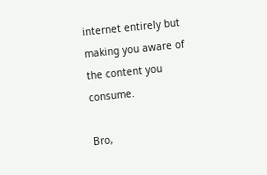internet entirely but making you aware of the content you consume.

Bro,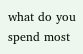what do you spend most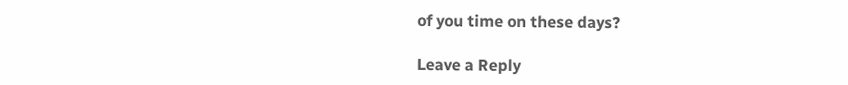of you time on these days?

Leave a Reply